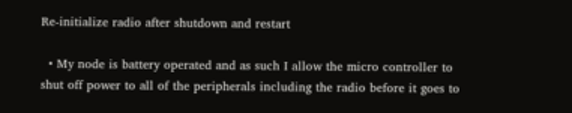Re-initialize radio after shutdown and restart

  • My node is battery operated and as such I allow the micro controller to shut off power to all of the peripherals including the radio before it goes to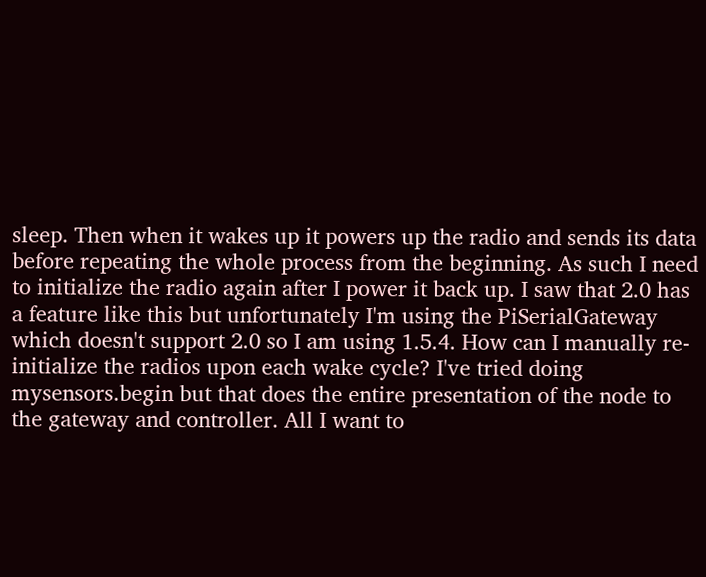sleep. Then when it wakes up it powers up the radio and sends its data before repeating the whole process from the beginning. As such I need to initialize the radio again after I power it back up. I saw that 2.0 has a feature like this but unfortunately I'm using the PiSerialGateway which doesn't support 2.0 so I am using 1.5.4. How can I manually re-initialize the radios upon each wake cycle? I've tried doing mysensors.begin but that does the entire presentation of the node to the gateway and controller. All I want to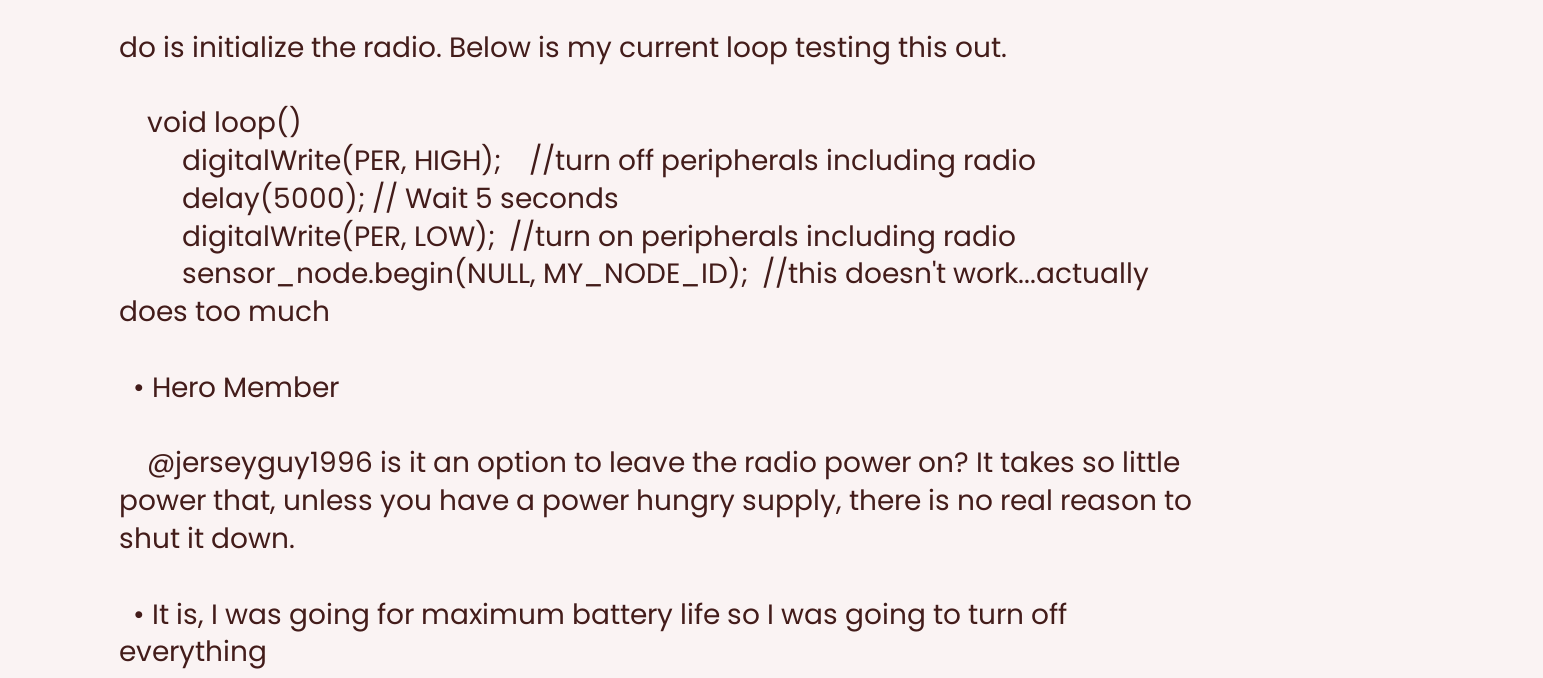do is initialize the radio. Below is my current loop testing this out.

    void loop()
         digitalWrite(PER, HIGH);    //turn off peripherals including radio
         delay(5000); // Wait 5 seconds
         digitalWrite(PER, LOW);  //turn on peripherals including radio
         sensor_node.begin(NULL, MY_NODE_ID);  //this doesn't work...actually does too much

  • Hero Member

    @jerseyguy1996 is it an option to leave the radio power on? It takes so little power that, unless you have a power hungry supply, there is no real reason to shut it down.

  • It is, I was going for maximum battery life so I was going to turn off everything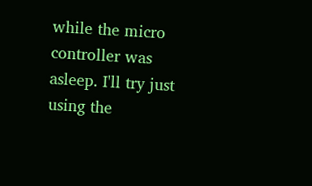while the micro controller was asleep. I'll try just using the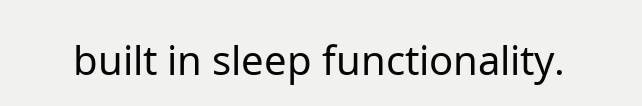built in sleep functionality.